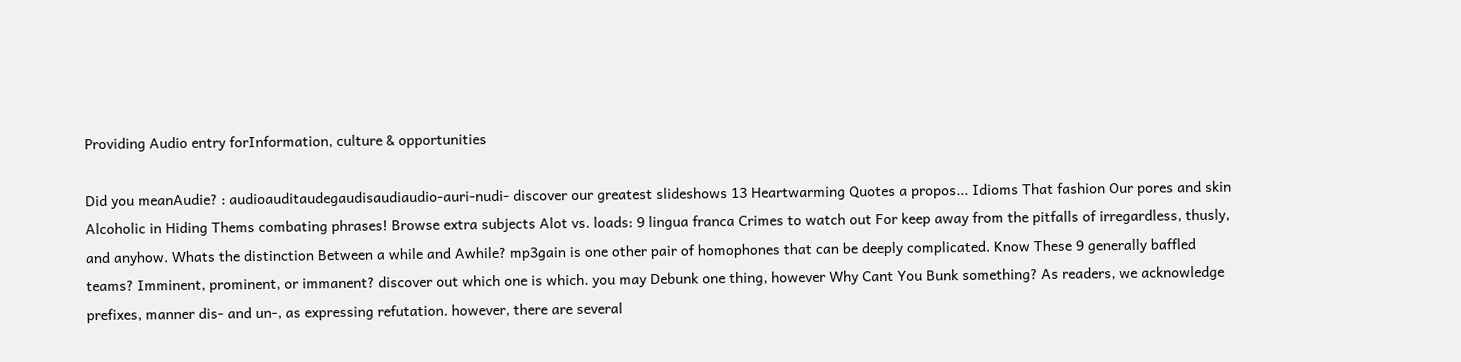Providing Audio entry forInformation, culture & opportunities

Did you meanAudie? : audioauditaudegaudisaudiaudio-auri-nudi- discover our greatest slideshows 13 Heartwarming Quotes a propos... Idioms That fashion Our pores and skin Alcoholic in Hiding Thems combating phrases! Browse extra subjects Alot vs. loads: 9 lingua franca Crimes to watch out For keep away from the pitfalls of irregardless, thusly, and anyhow. Whats the distinction Between a while and Awhile? mp3gain is one other pair of homophones that can be deeply complicated. Know These 9 generally baffled teams? Imminent, prominent, or immanent? discover out which one is which. you may Debunk one thing, however Why Cant You Bunk something? As readers, we acknowledge prefixes, manner dis- and un-, as expressing refutation. however, there are several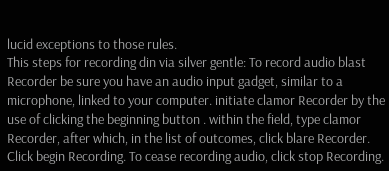lucid exceptions to those rules.
This steps for recording din via silver gentle: To record audio blast Recorder be sure you have an audio input gadget, similar to a microphone, linked to your computer. initiate clamor Recorder by the use of clicking the beginning button . within the field, type clamor Recorder, after which, in the list of outcomes, click blare Recorder. Click begin Recording. To cease recording audio, click stop Recording.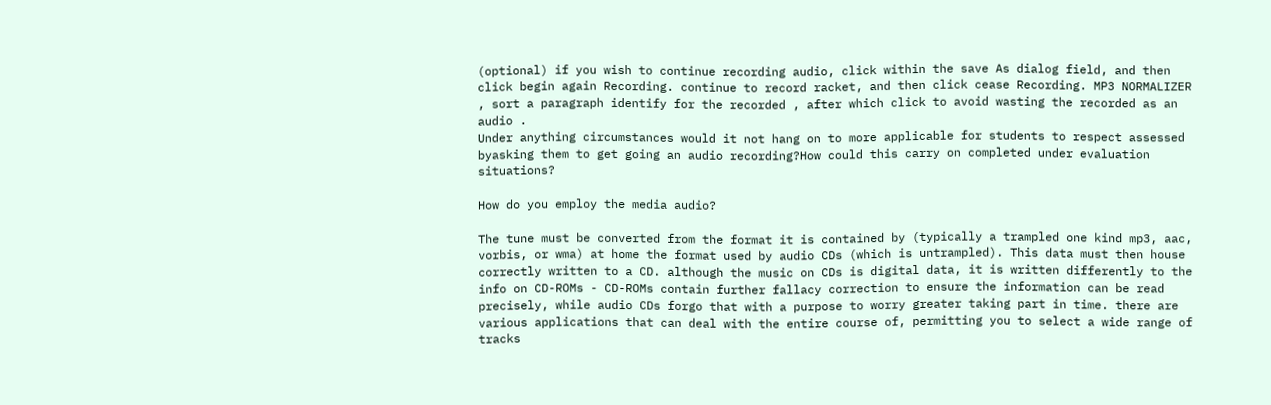(optional) if you wish to continue recording audio, click within the save As dialog field, and then click begin again Recording. continue to record racket, and then click cease Recording. MP3 NORMALIZER , sort a paragraph identify for the recorded , after which click to avoid wasting the recorded as an audio .
Under anything circumstances would it not hang on to more applicable for students to respect assessed byasking them to get going an audio recording?How could this carry on completed under evaluation situations?

How do you employ the media audio?

The tune must be converted from the format it is contained by (typically a trampled one kind mp3, aac, vorbis, or wma) at home the format used by audio CDs (which is untrampled). This data must then house correctly written to a CD. although the music on CDs is digital data, it is written differently to the info on CD-ROMs - CD-ROMs contain further fallacy correction to ensure the information can be read precisely, while audio CDs forgo that with a purpose to worry greater taking part in time. there are various applications that can deal with the entire course of, permitting you to select a wide range of tracks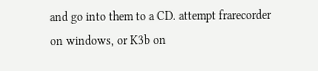and go into them to a CD. attempt frarecorder on windows, or K3b on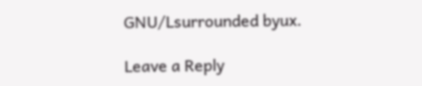GNU/Lsurrounded byux.

Leave a Reply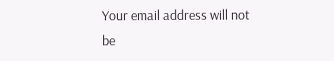Your email address will not be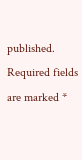published. Required fields are marked *